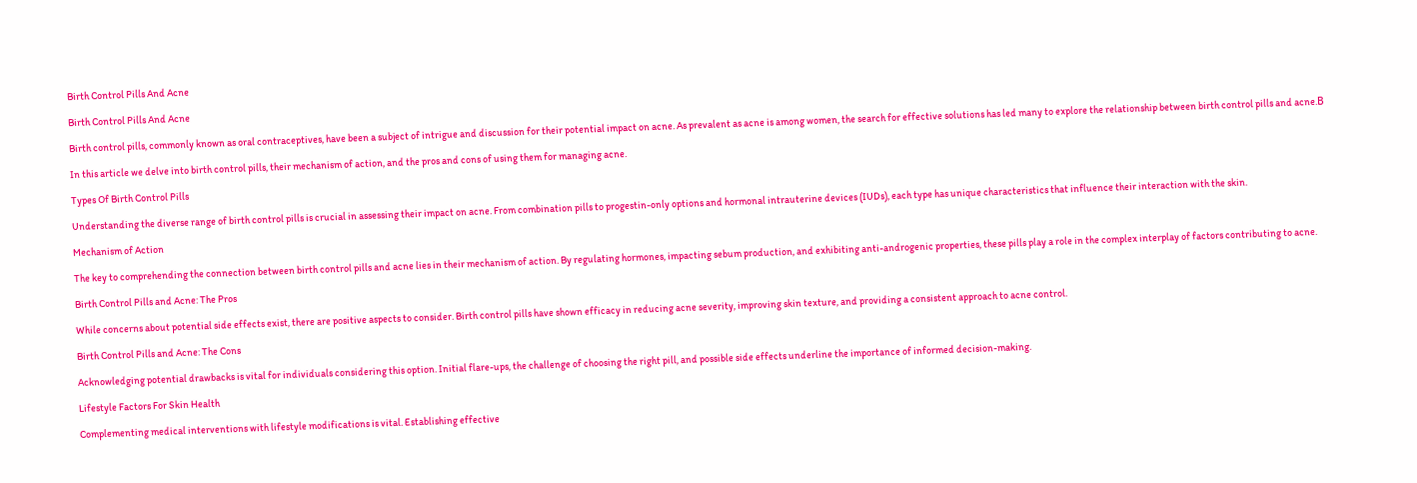Birth Control Pills And Acne

Birth Control Pills And Acne

Birth control pills, commonly known as oral contraceptives, have been a subject of intrigue and discussion for their potential impact on acne. As prevalent as acne is among women, the search for effective solutions has led many to explore the relationship between birth control pills and acne.Β

In this article we delve into birth control pills, their mechanism of action, and the pros and cons of using them for managing acne.

Types Of Birth Control Pills

Understanding the diverse range of birth control pills is crucial in assessing their impact on acne. From combination pills to progestin-only options and hormonal intrauterine devices (IUDs), each type has unique characteristics that influence their interaction with the skin.

Mechanism of Action

The key to comprehending the connection between birth control pills and acne lies in their mechanism of action. By regulating hormones, impacting sebum production, and exhibiting anti-androgenic properties, these pills play a role in the complex interplay of factors contributing to acne.

Birth Control Pills and Acne: The Pros

While concerns about potential side effects exist, there are positive aspects to consider. Birth control pills have shown efficacy in reducing acne severity, improving skin texture, and providing a consistent approach to acne control.

Birth Control Pills and Acne: The Cons

Acknowledging potential drawbacks is vital for individuals considering this option. Initial flare-ups, the challenge of choosing the right pill, and possible side effects underline the importance of informed decision-making.

Lifestyle Factors For Skin Health

Complementing medical interventions with lifestyle modifications is vital. Establishing effective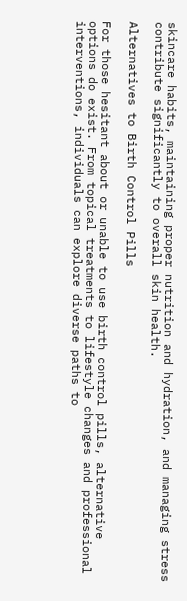skincare habits, maintaining proper nutrition and hydration, and managing stress contribute significantly to overall skin health.

Alternatives to Birth Control Pills

For those hesitant about or unable to use birth control pills, alternative options do exist. From topical treatments to lifestyle changes and professional interventions, individuals can explore diverse paths to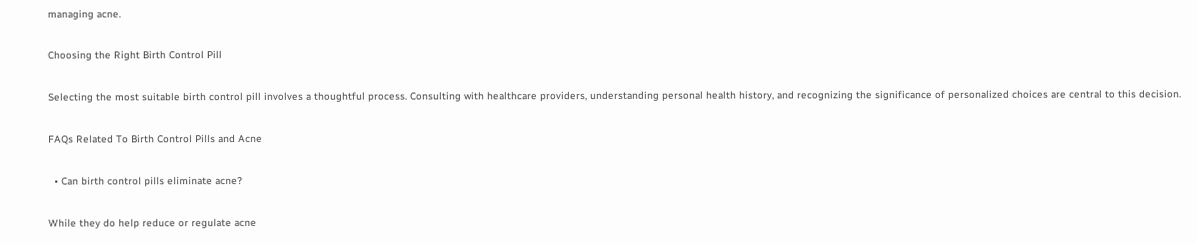managing acne.

Choosing the Right Birth Control Pill

Selecting the most suitable birth control pill involves a thoughtful process. Consulting with healthcare providers, understanding personal health history, and recognizing the significance of personalized choices are central to this decision.

FAQs Related To Birth Control Pills and Acne

  • Can birth control pills eliminate acne?

While they do help reduce or regulate acne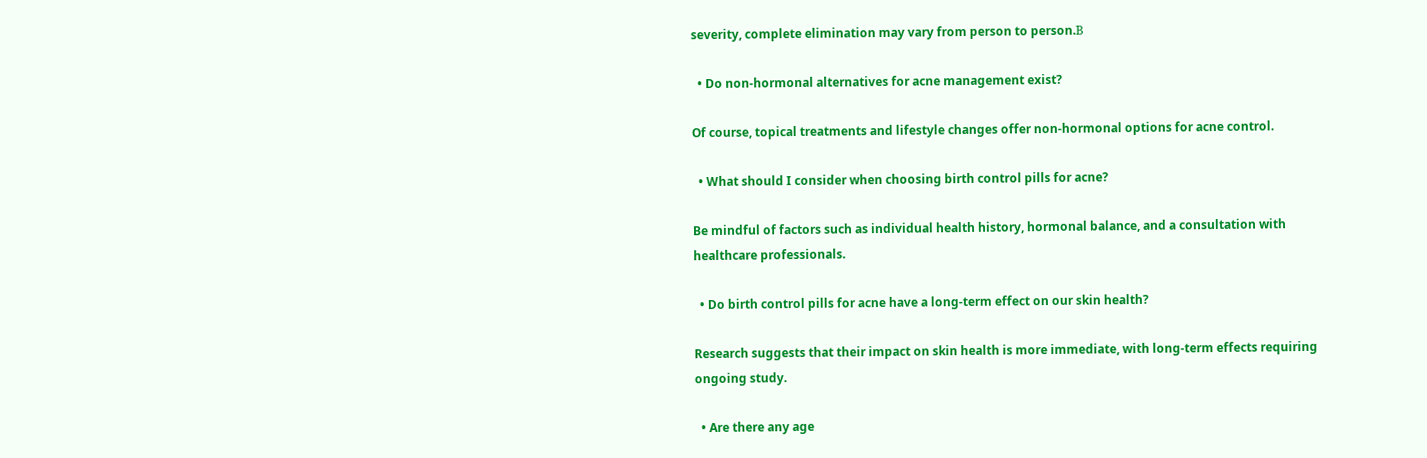severity, complete elimination may vary from person to person.Β

  • Do non-hormonal alternatives for acne management exist?

Of course, topical treatments and lifestyle changes offer non-hormonal options for acne control.

  • What should I consider when choosing birth control pills for acne?

Be mindful of factors such as individual health history, hormonal balance, and a consultation with healthcare professionals.

  • Do birth control pills for acne have a long-term effect on our skin health?

Research suggests that their impact on skin health is more immediate, with long-term effects requiring ongoing study.

  • Are there any age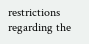restrictions regarding the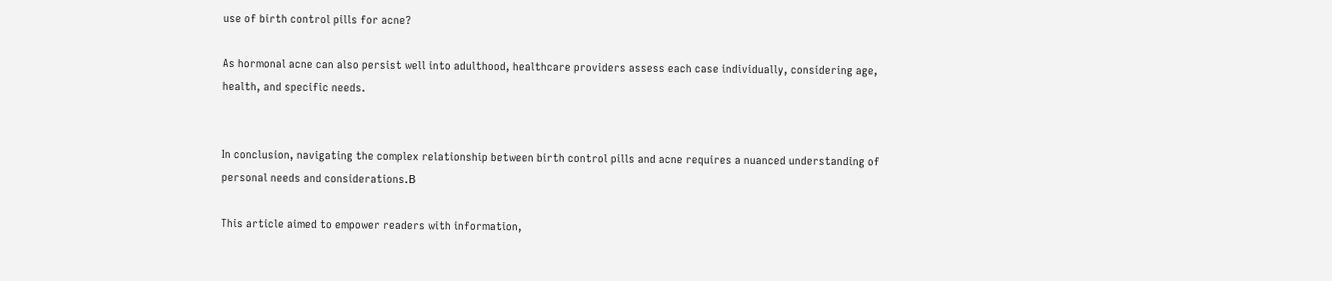use of birth control pills for acne?

As hormonal acne can also persist well into adulthood, healthcare providers assess each case individually, considering age, health, and specific needs.


In conclusion, navigating the complex relationship between birth control pills and acne requires a nuanced understanding of personal needs and considerations.Β

This article aimed to empower readers with information,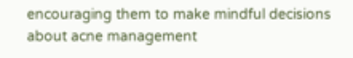encouraging them to make mindful decisions about acne management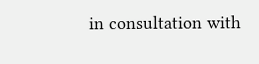in consultation with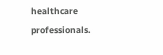healthcare professionals.